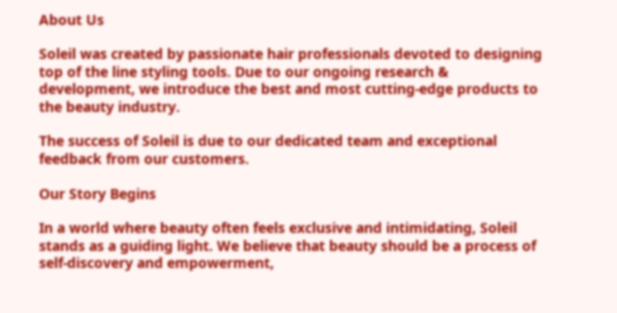About Us

Soleil was created by passionate hair professionals devoted to designing top of the line styling tools. Due to our ongoing research & development, we introduce the best and most cutting-edge products to the beauty industry.

The success of Soleil is due to our dedicated team and exceptional feedback from our customers.

Our Story Begins

In a world where beauty often feels exclusive and intimidating, Soleil stands as a guiding light. We believe that beauty should be a process of self-discovery and empowerment,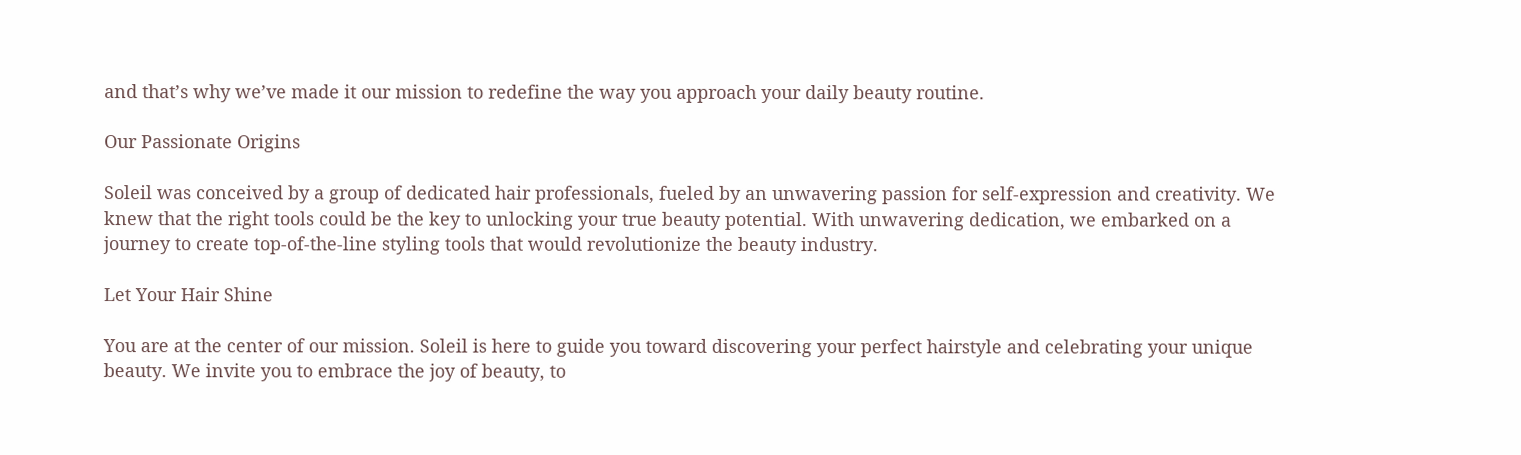and that’s why we’ve made it our mission to redefine the way you approach your daily beauty routine.

Our Passionate Origins

Soleil was conceived by a group of dedicated hair professionals, fueled by an unwavering passion for self-expression and creativity. We knew that the right tools could be the key to unlocking your true beauty potential. With unwavering dedication, we embarked on a journey to create top-of-the-line styling tools that would revolutionize the beauty industry.

Let Your Hair Shine

You are at the center of our mission. Soleil is here to guide you toward discovering your perfect hairstyle and celebrating your unique beauty. We invite you to embrace the joy of beauty, to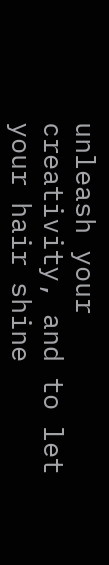unleash your creativity, and to let your hair shine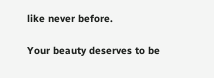like never before.

Your beauty deserves to be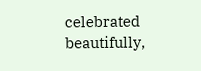celebrated beautifully,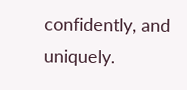confidently, and uniquely.